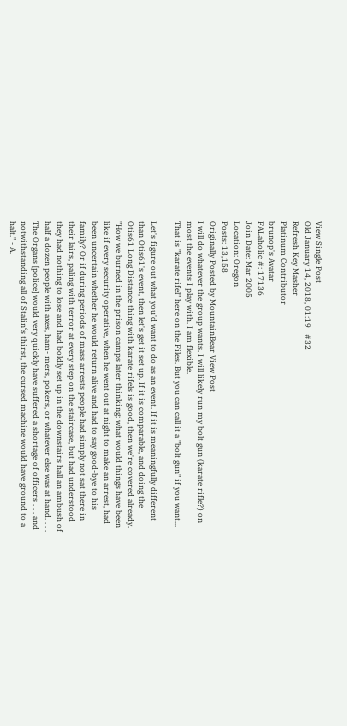View Single Post
Old January 14, 2018, 01:19   #32
Refresh Key Masher
Platinum Contributor
brunop's Avatar
FALaholic #: 17136
Join Date: Mar 2005
Location: Oregon
Posts: 13,158
Originally Posted by MountainBear View Post
I will do whatever the group wants. I will likely run my bolt gun (karate rifle?) on most the events I play with. I am flexible.
That is "karate rifel" here on the Files. But you can call it a "bolt gun" if you want...

Let's figure out what you'd want to do as an event. If it is meaningfully different than Otis61's event, then let's get it set up. If it is comparable, and doing the Otis61 Long Distance thing with karate rifels is good, then we're covered already.
"How we burned in the prison camps later thinking: what would things have been like if every security operative, when he went out at night to make an arrest, had been uncertain whether he would return alive and had to say good-bye to his family? Or if during periods of mass arrests people had simply not sat there in their lairs, paling with terror at every step on the staircase, but had understood they had nothing to lose and had boldly set up in the downstairs hall an ambush of half a dozen people with axes, ham- mers, pokers, or whatever else was at hand. . . . The Organs [police] would very quickly have suffered a shortage of officers . . . and notwithstanding all of Stalin‘s thirst, the cursed machine would have ground to a halt." - A.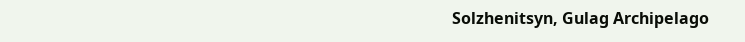Solzhenitsyn, Gulag Archipelago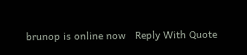brunop is online now   Reply With Quote